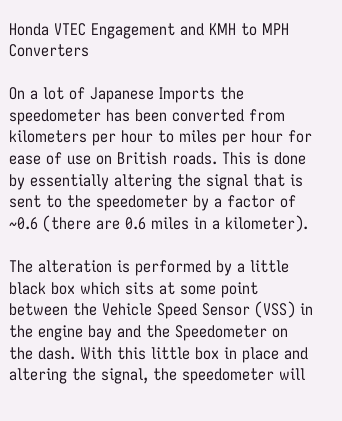Honda VTEC Engagement and KMH to MPH Converters

On a lot of Japanese Imports the speedometer has been converted from kilometers per hour to miles per hour for ease of use on British roads. This is done by essentially altering the signal that is sent to the speedometer by a factor of ~0.6 (there are 0.6 miles in a kilometer).

The alteration is performed by a little black box which sits at some point between the Vehicle Speed Sensor (VSS) in the engine bay and the Speedometer on the dash. With this little box in place and altering the signal, the speedometer will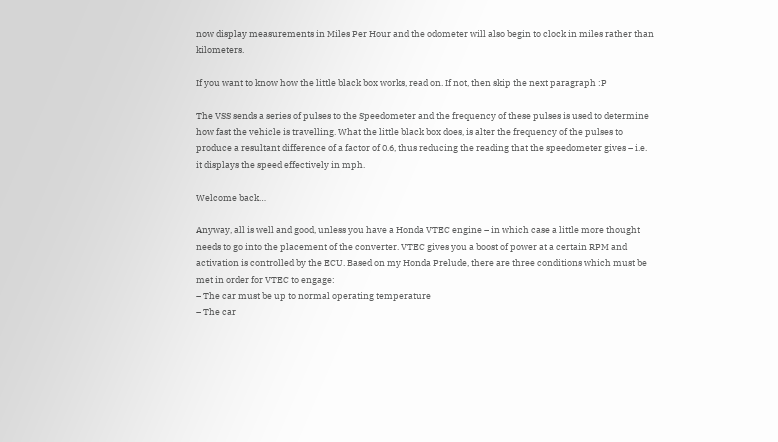now display measurements in Miles Per Hour and the odometer will also begin to clock in miles rather than kilometers.

If you want to know how the little black box works, read on. If not, then skip the next paragraph :P

The VSS sends a series of pulses to the Speedometer and the frequency of these pulses is used to determine how fast the vehicle is travelling. What the little black box does, is alter the frequency of the pulses to produce a resultant difference of a factor of 0.6, thus reducing the reading that the speedometer gives – i.e. it displays the speed effectively in mph.

Welcome back…

Anyway, all is well and good, unless you have a Honda VTEC engine – in which case a little more thought needs to go into the placement of the converter. VTEC gives you a boost of power at a certain RPM and activation is controlled by the ECU. Based on my Honda Prelude, there are three conditions which must be met in order for VTEC to engage:
– The car must be up to normal operating temperature
– The car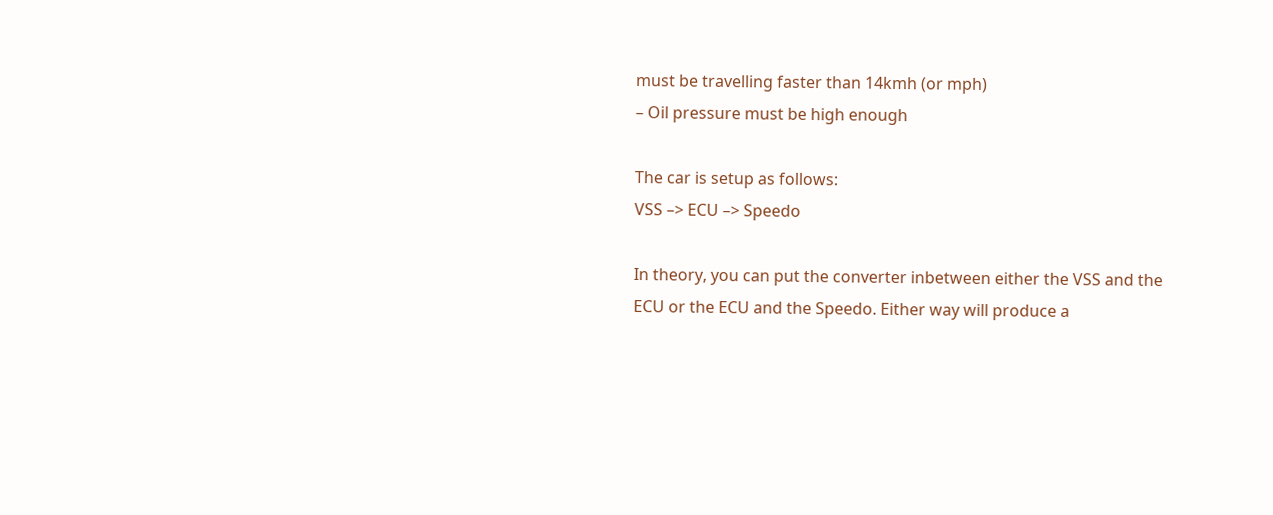must be travelling faster than 14kmh (or mph)
– Oil pressure must be high enough

The car is setup as follows:
VSS –> ECU –> Speedo

In theory, you can put the converter inbetween either the VSS and the ECU or the ECU and the Speedo. Either way will produce a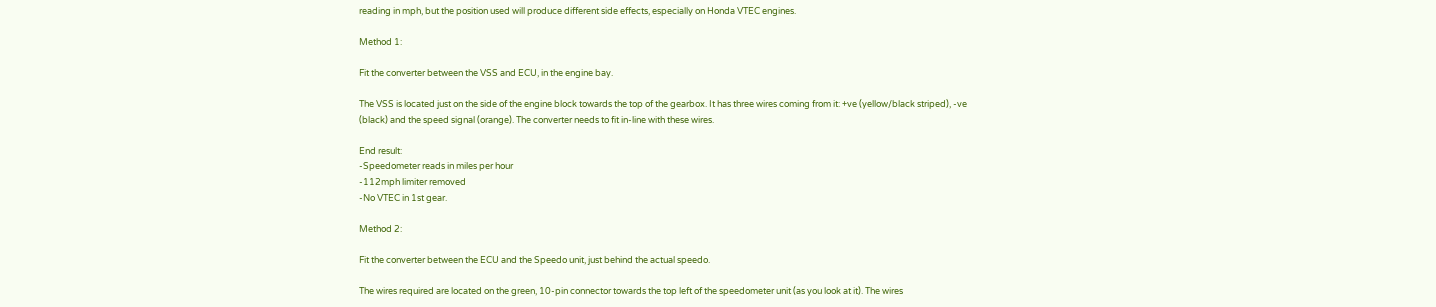reading in mph, but the position used will produce different side effects, especially on Honda VTEC engines.

Method 1:

Fit the converter between the VSS and ECU, in the engine bay.

The VSS is located just on the side of the engine block towards the top of the gearbox. It has three wires coming from it: +ve (yellow/black striped), -ve (black) and the speed signal (orange). The converter needs to fit in-line with these wires.

End result:
-Speedometer reads in miles per hour
-112mph limiter removed
-No VTEC in 1st gear.

Method 2:

Fit the converter between the ECU and the Speedo unit, just behind the actual speedo.

The wires required are located on the green, 10-pin connector towards the top left of the speedometer unit (as you look at it). The wires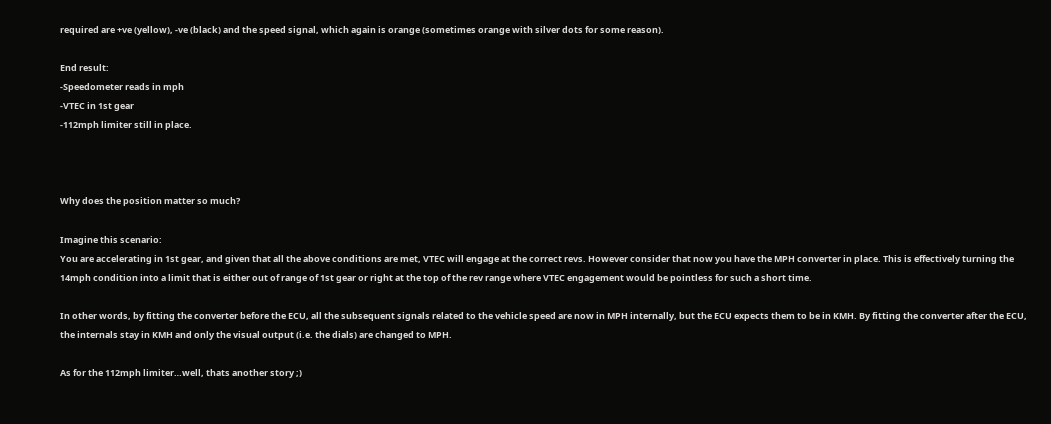required are +ve (yellow), -ve (black) and the speed signal, which again is orange (sometimes orange with silver dots for some reason).

End result:
-Speedometer reads in mph
-VTEC in 1st gear
-112mph limiter still in place.



Why does the position matter so much?

Imagine this scenario:
You are accelerating in 1st gear, and given that all the above conditions are met, VTEC will engage at the correct revs. However consider that now you have the MPH converter in place. This is effectively turning the 14mph condition into a limit that is either out of range of 1st gear or right at the top of the rev range where VTEC engagement would be pointless for such a short time.

In other words, by fitting the converter before the ECU, all the subsequent signals related to the vehicle speed are now in MPH internally, but the ECU expects them to be in KMH. By fitting the converter after the ECU, the internals stay in KMH and only the visual output (i.e. the dials) are changed to MPH.

As for the 112mph limiter…well, thats another story ;)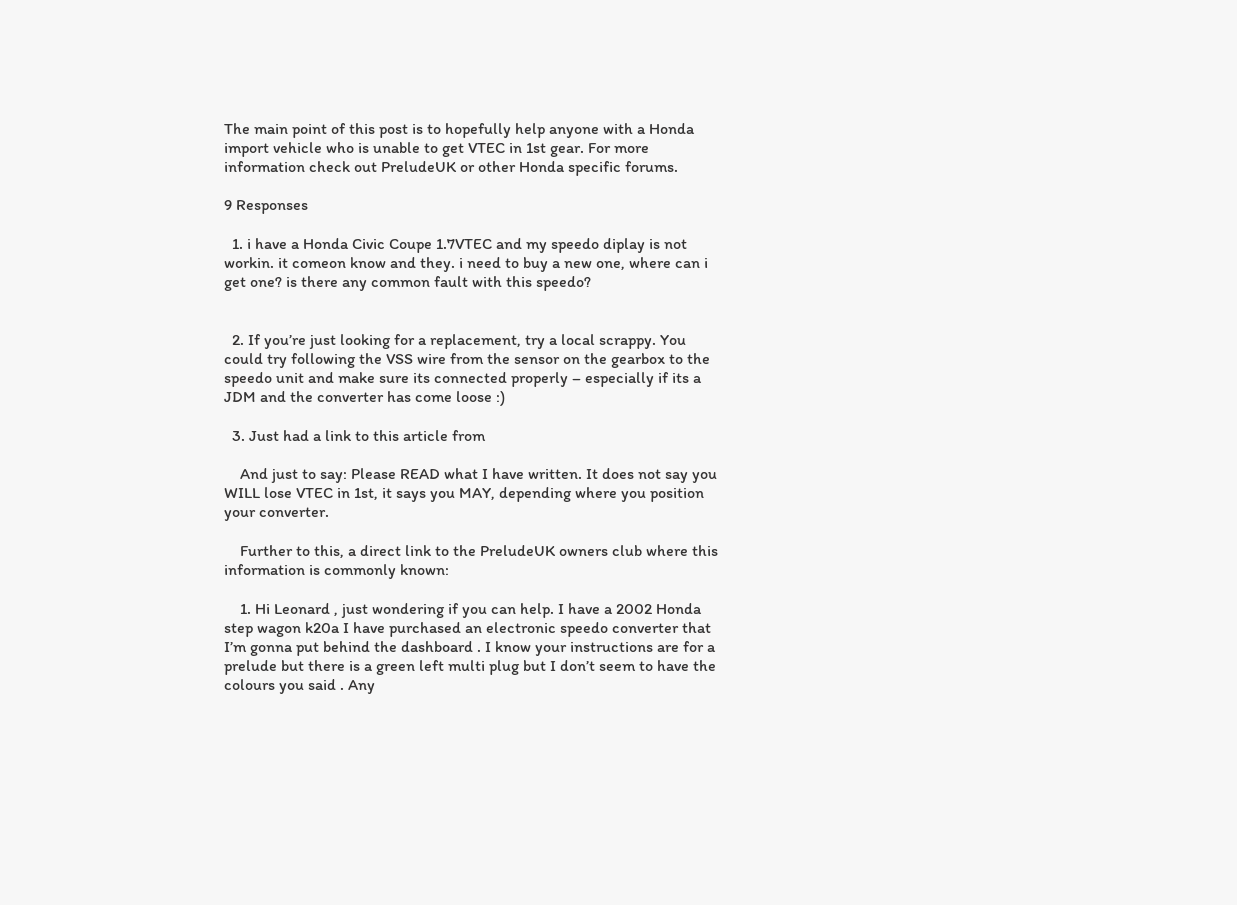The main point of this post is to hopefully help anyone with a Honda import vehicle who is unable to get VTEC in 1st gear. For more information check out PreludeUK or other Honda specific forums.

9 Responses

  1. i have a Honda Civic Coupe 1.7VTEC and my speedo diplay is not workin. it comeon know and they. i need to buy a new one, where can i get one? is there any common fault with this speedo?


  2. If you’re just looking for a replacement, try a local scrappy. You could try following the VSS wire from the sensor on the gearbox to the speedo unit and make sure its connected properly – especially if its a JDM and the converter has come loose :)

  3. Just had a link to this article from

    And just to say: Please READ what I have written. It does not say you WILL lose VTEC in 1st, it says you MAY, depending where you position your converter.

    Further to this, a direct link to the PreludeUK owners club where this information is commonly known:

    1. Hi Leonard , just wondering if you can help. I have a 2002 Honda step wagon k20a I have purchased an electronic speedo converter that I’m gonna put behind the dashboard . I know your instructions are for a prelude but there is a green left multi plug but I don’t seem to have the colours you said . Any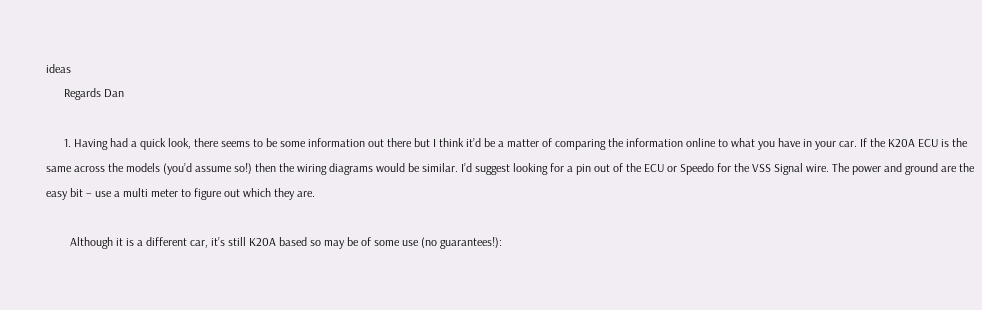ideas
      Regards Dan

      1. Having had a quick look, there seems to be some information out there but I think it’d be a matter of comparing the information online to what you have in your car. If the K20A ECU is the same across the models (you’d assume so!) then the wiring diagrams would be similar. I’d suggest looking for a pin out of the ECU or Speedo for the VSS Signal wire. The power and ground are the easy bit – use a multi meter to figure out which they are.

        Although it is a different car, it’s still K20A based so may be of some use (no guarantees!):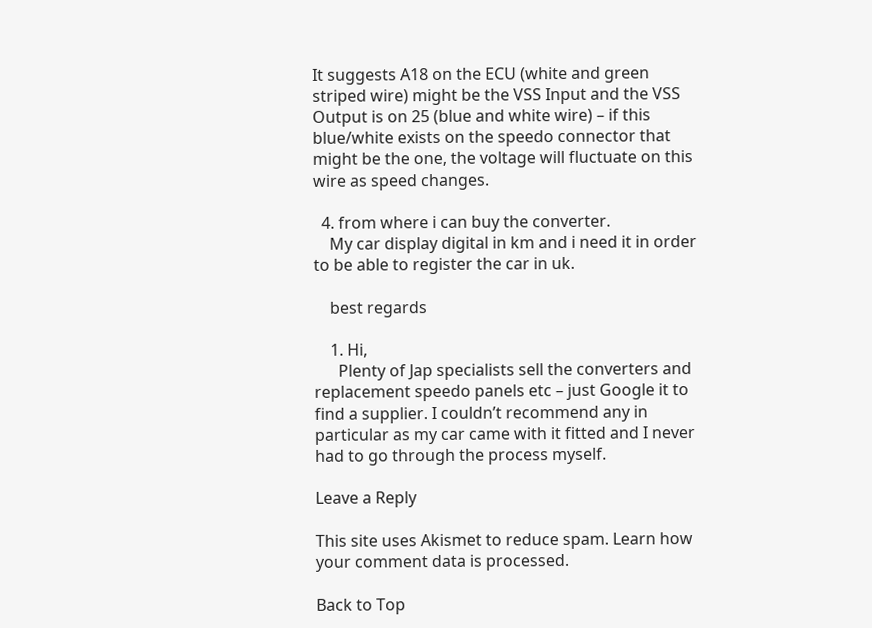It suggests A18 on the ECU (white and green striped wire) might be the VSS Input and the VSS Output is on 25 (blue and white wire) – if this blue/white exists on the speedo connector that might be the one, the voltage will fluctuate on this wire as speed changes.

  4. from where i can buy the converter.
    My car display digital in km and i need it in order to be able to register the car in uk.

    best regards

    1. Hi,
      Plenty of Jap specialists sell the converters and replacement speedo panels etc – just Google it to find a supplier. I couldn’t recommend any in particular as my car came with it fitted and I never had to go through the process myself.

Leave a Reply

This site uses Akismet to reduce spam. Learn how your comment data is processed.

Back to Top